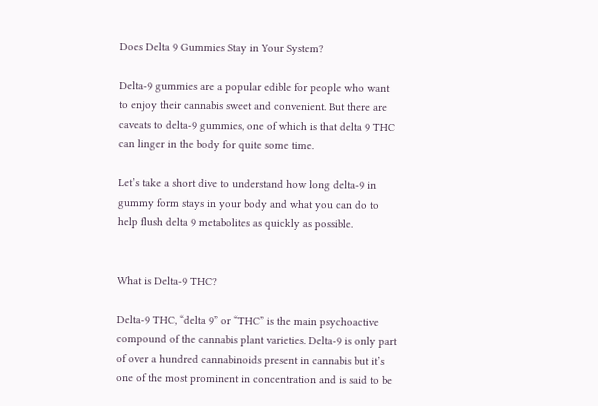Does Delta 9 Gummies Stay in Your System?

Delta-9 gummies are a popular edible for people who want to enjoy their cannabis sweet and convenient. But there are caveats to delta-9 gummies, one of which is that delta 9 THC can linger in the body for quite some time.

Let’s take a short dive to understand how long delta-9 in gummy form stays in your body and what you can do to help flush delta 9 metabolites as quickly as possible.


What is Delta-9 THC?

Delta-9 THC, “delta 9” or “THC” is the main psychoactive compound of the cannabis plant varieties. Delta-9 is only part of over a hundred cannabinoids present in cannabis but it’s one of the most prominent in concentration and is said to be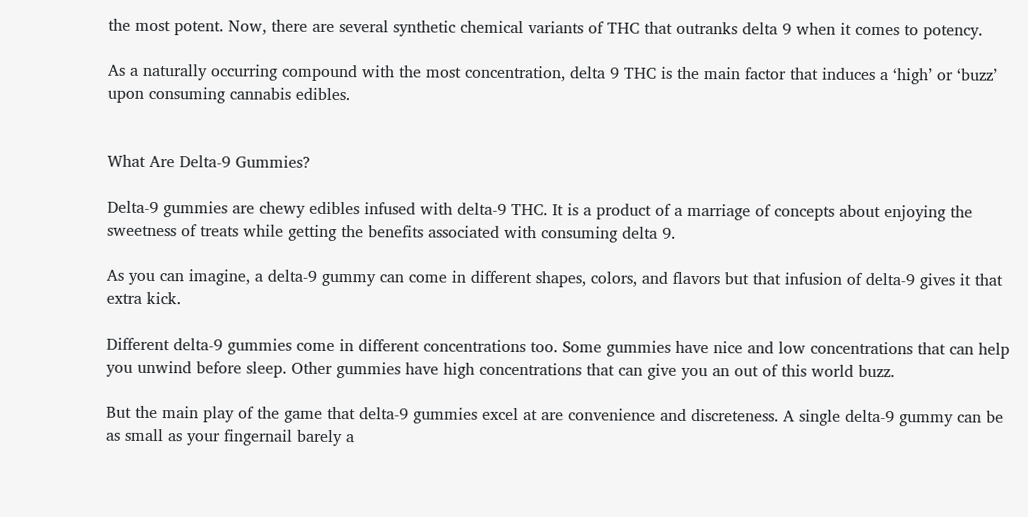the most potent. Now, there are several synthetic chemical variants of THC that outranks delta 9 when it comes to potency.

As a naturally occurring compound with the most concentration, delta 9 THC is the main factor that induces a ‘high’ or ‘buzz’ upon consuming cannabis edibles.


What Are Delta-9 Gummies?

Delta-9 gummies are chewy edibles infused with delta-9 THC. It is a product of a marriage of concepts about enjoying the sweetness of treats while getting the benefits associated with consuming delta 9.

As you can imagine, a delta-9 gummy can come in different shapes, colors, and flavors but that infusion of delta-9 gives it that extra kick.

Different delta-9 gummies come in different concentrations too. Some gummies have nice and low concentrations that can help you unwind before sleep. Other gummies have high concentrations that can give you an out of this world buzz.

But the main play of the game that delta-9 gummies excel at are convenience and discreteness. A single delta-9 gummy can be as small as your fingernail barely a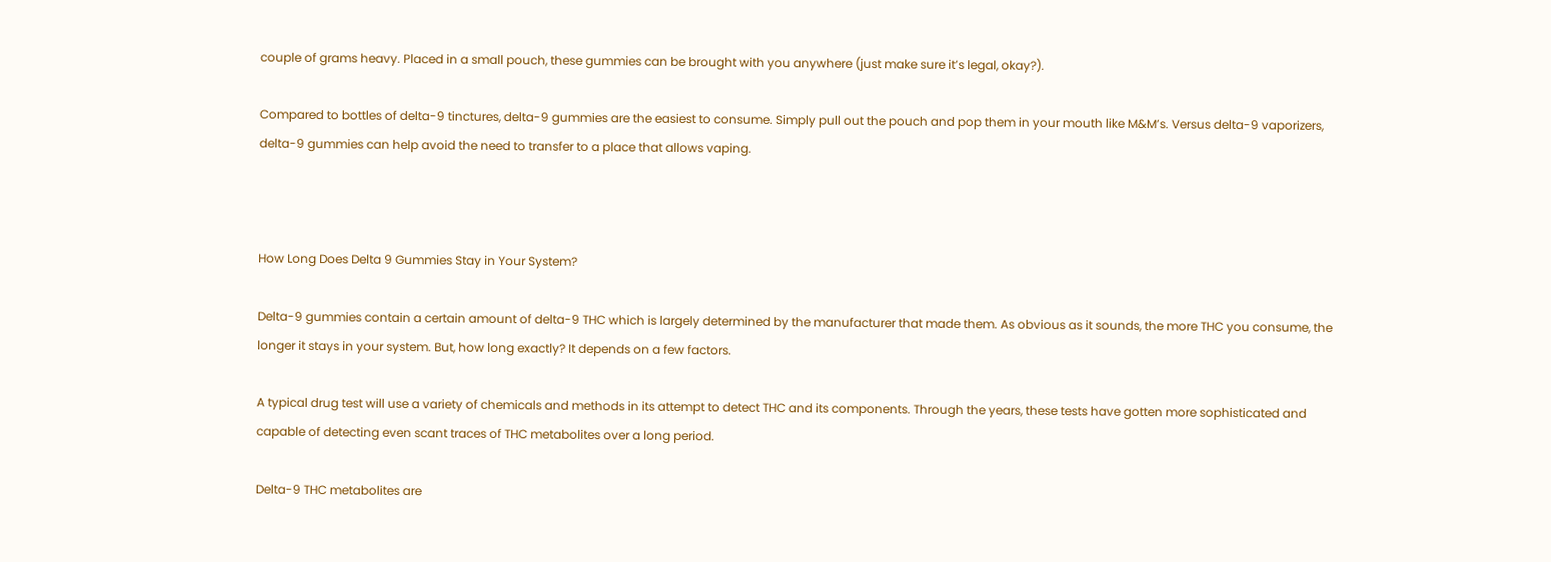couple of grams heavy. Placed in a small pouch, these gummies can be brought with you anywhere (just make sure it’s legal, okay?).

Compared to bottles of delta-9 tinctures, delta-9 gummies are the easiest to consume. Simply pull out the pouch and pop them in your mouth like M&M’s. Versus delta-9 vaporizers, delta-9 gummies can help avoid the need to transfer to a place that allows vaping.



How Long Does Delta 9 Gummies Stay in Your System?

Delta-9 gummies contain a certain amount of delta-9 THC which is largely determined by the manufacturer that made them. As obvious as it sounds, the more THC you consume, the longer it stays in your system. But, how long exactly? It depends on a few factors.

A typical drug test will use a variety of chemicals and methods in its attempt to detect THC and its components. Through the years, these tests have gotten more sophisticated and capable of detecting even scant traces of THC metabolites over a long period.

Delta-9 THC metabolites are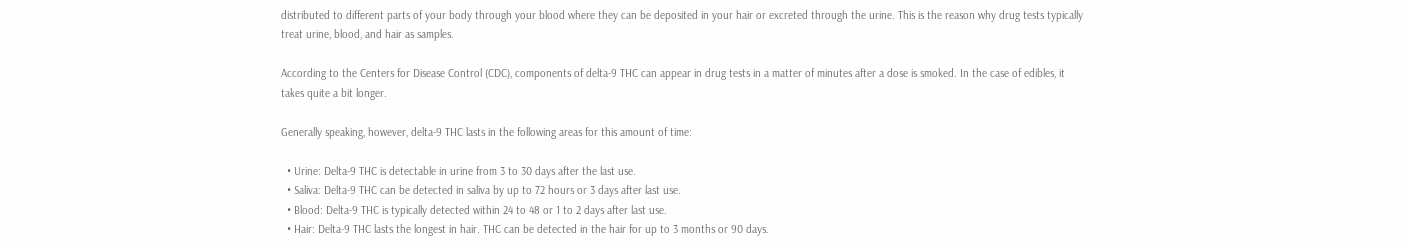distributed to different parts of your body through your blood where they can be deposited in your hair or excreted through the urine. This is the reason why drug tests typically treat urine, blood, and hair as samples.

According to the Centers for Disease Control (CDC), components of delta-9 THC can appear in drug tests in a matter of minutes after a dose is smoked. In the case of edibles, it takes quite a bit longer.

Generally speaking, however, delta-9 THC lasts in the following areas for this amount of time:

  • Urine: Delta-9 THC is detectable in urine from 3 to 30 days after the last use.
  • Saliva: Delta-9 THC can be detected in saliva by up to 72 hours or 3 days after last use.
  • Blood: Delta-9 THC is typically detected within 24 to 48 or 1 to 2 days after last use.
  • Hair: Delta-9 THC lasts the longest in hair. THC can be detected in the hair for up to 3 months or 90 days.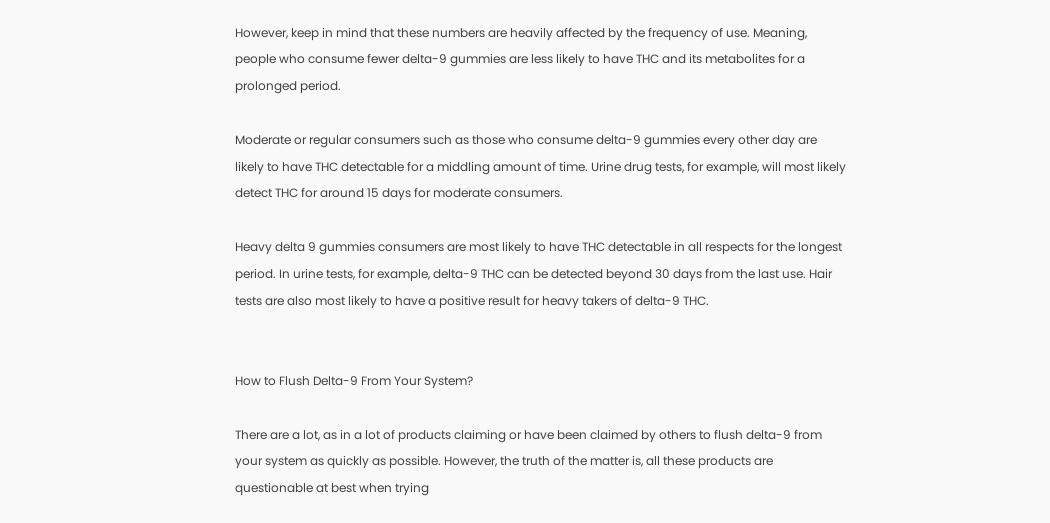However, keep in mind that these numbers are heavily affected by the frequency of use. Meaning, people who consume fewer delta-9 gummies are less likely to have THC and its metabolites for a prolonged period.

Moderate or regular consumers such as those who consume delta-9 gummies every other day are likely to have THC detectable for a middling amount of time. Urine drug tests, for example, will most likely detect THC for around 15 days for moderate consumers.

Heavy delta 9 gummies consumers are most likely to have THC detectable in all respects for the longest period. In urine tests, for example, delta-9 THC can be detected beyond 30 days from the last use. Hair tests are also most likely to have a positive result for heavy takers of delta-9 THC.


How to Flush Delta-9 From Your System?

There are a lot, as in a lot of products claiming or have been claimed by others to flush delta-9 from your system as quickly as possible. However, the truth of the matter is, all these products are questionable at best when trying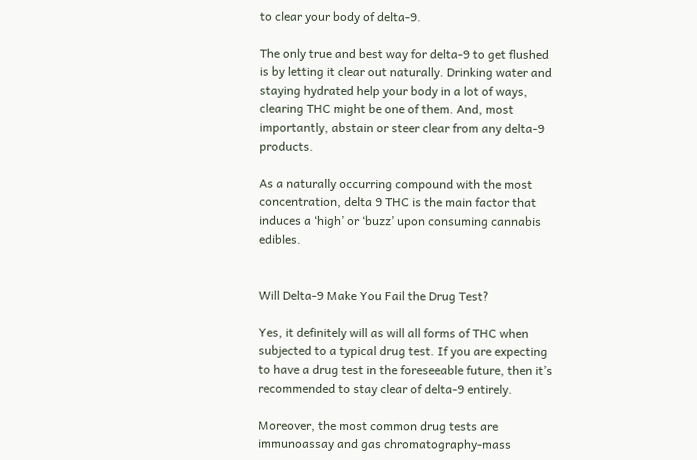to clear your body of delta-9.

The only true and best way for delta-9 to get flushed is by letting it clear out naturally. Drinking water and staying hydrated help your body in a lot of ways, clearing THC might be one of them. And, most importantly, abstain or steer clear from any delta-9 products.

As a naturally occurring compound with the most concentration, delta 9 THC is the main factor that induces a ‘high’ or ‘buzz’ upon consuming cannabis edibles.


Will Delta-9 Make You Fail the Drug Test?

Yes, it definitely will as will all forms of THC when subjected to a typical drug test. If you are expecting to have a drug test in the foreseeable future, then it’s recommended to stay clear of delta-9 entirely.

Moreover, the most common drug tests are immunoassay and gas chromatography-mass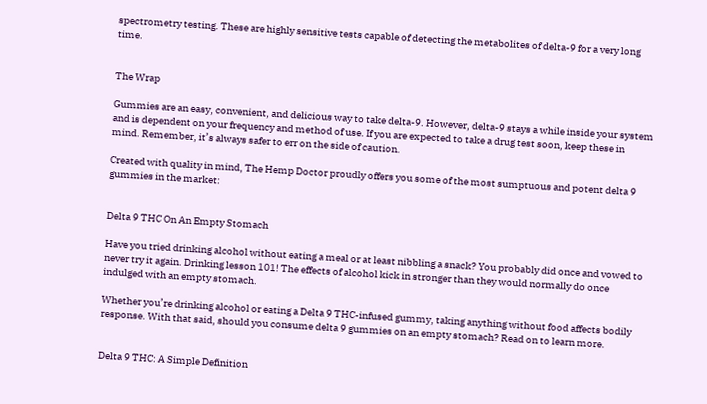spectrometry testing. These are highly sensitive tests capable of detecting the metabolites of delta-9 for a very long time.


The Wrap

Gummies are an easy, convenient, and delicious way to take delta-9. However, delta-9 stays a while inside your system and is dependent on your frequency and method of use. If you are expected to take a drug test soon, keep these in mind. Remember, it’s always safer to err on the side of caution.

Created with quality in mind, The Hemp Doctor proudly offers you some of the most sumptuous and potent delta 9 gummies in the market:


Delta 9 THC On An Empty Stomach

Have you tried drinking alcohol without eating a meal or at least nibbling a snack? You probably did once and vowed to never try it again. Drinking lesson 101! The effects of alcohol kick in stronger than they would normally do once indulged with an empty stomach.

Whether you’re drinking alcohol or eating a Delta 9 THC-infused gummy, taking anything without food affects bodily response. With that said, should you consume delta 9 gummies on an empty stomach? Read on to learn more.


Delta 9 THC: A Simple Definition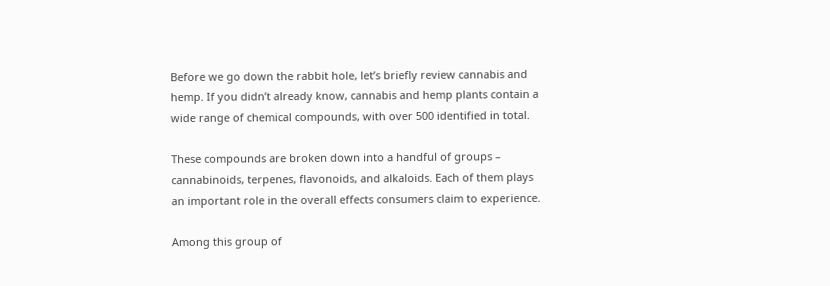Before we go down the rabbit hole, let’s briefly review cannabis and hemp. If you didn’t already know, cannabis and hemp plants contain a wide range of chemical compounds, with over 500 identified in total.

These compounds are broken down into a handful of groups – cannabinoids, terpenes, flavonoids, and alkaloids. Each of them plays an important role in the overall effects consumers claim to experience.

Among this group of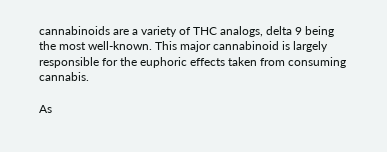cannabinoids are a variety of THC analogs, delta 9 being the most well-known. This major cannabinoid is largely responsible for the euphoric effects taken from consuming cannabis.

As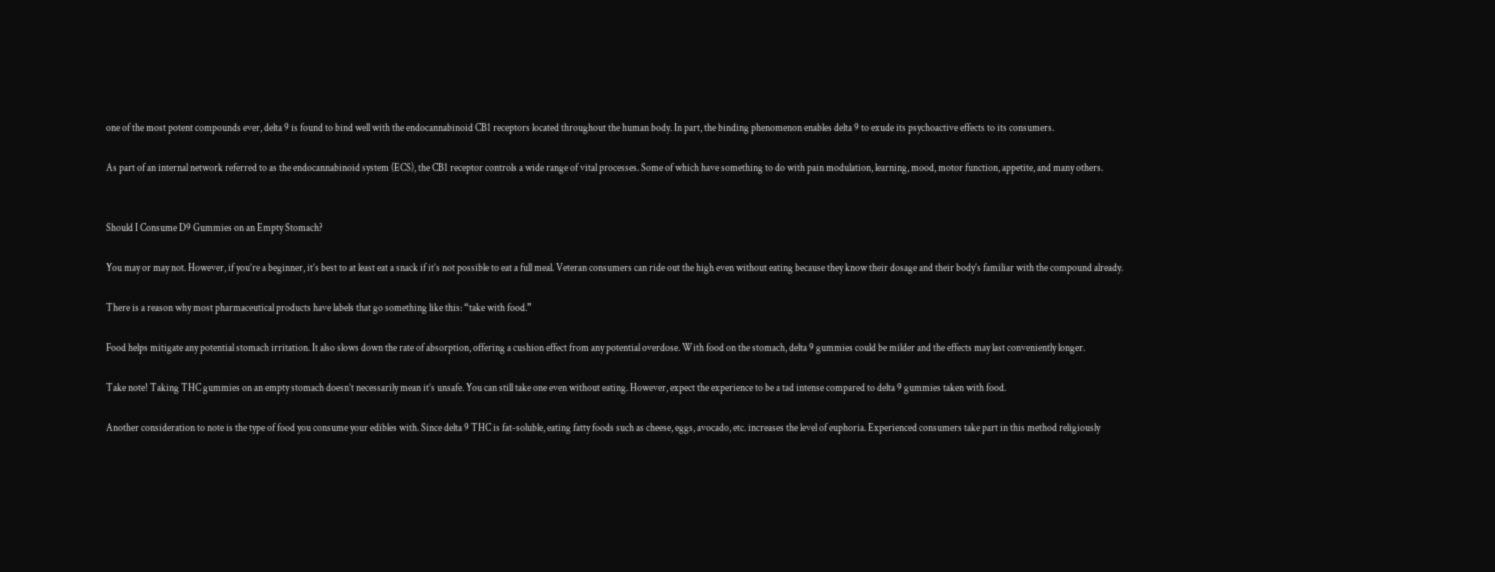one of the most potent compounds ever, delta 9 is found to bind well with the endocannabinoid CB1 receptors located throughout the human body. In part, the binding phenomenon enables delta 9 to exude its psychoactive effects to its consumers.

As part of an internal network referred to as the endocannabinoid system (ECS), the CB1 receptor controls a wide range of vital processes. Some of which have something to do with pain modulation, learning, mood, motor function, appetite, and many others.


Should I Consume D9 Gummies on an Empty Stomach?

You may or may not. However, if you’re a beginner, it’s best to at least eat a snack if it’s not possible to eat a full meal. Veteran consumers can ride out the high even without eating because they know their dosage and their body’s familiar with the compound already.

There is a reason why most pharmaceutical products have labels that go something like this: “take with food.”

Food helps mitigate any potential stomach irritation. It also slows down the rate of absorption, offering a cushion effect from any potential overdose. With food on the stomach, delta 9 gummies could be milder and the effects may last conveniently longer.

Take note! Taking THC gummies on an empty stomach doesn’t necessarily mean it’s unsafe. You can still take one even without eating. However, expect the experience to be a tad intense compared to delta 9 gummies taken with food.

Another consideration to note is the type of food you consume your edibles with. Since delta 9 THC is fat-soluble, eating fatty foods such as cheese, eggs, avocado, etc. increases the level of euphoria. Experienced consumers take part in this method religiously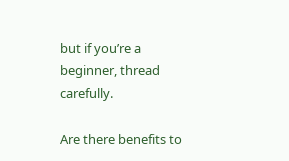but if you’re a beginner, thread carefully.

Are there benefits to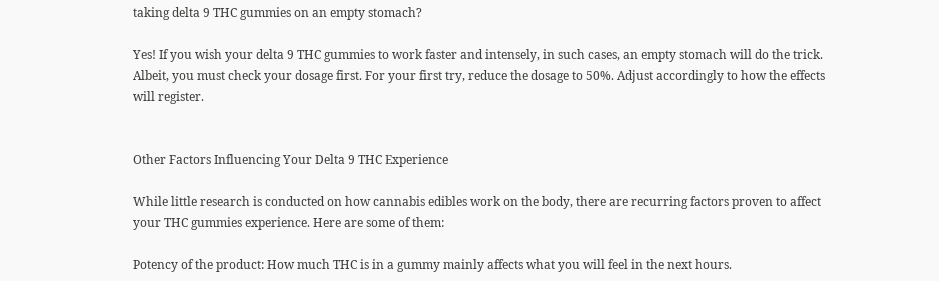taking delta 9 THC gummies on an empty stomach?

Yes! If you wish your delta 9 THC gummies to work faster and intensely, in such cases, an empty stomach will do the trick. Albeit, you must check your dosage first. For your first try, reduce the dosage to 50%. Adjust accordingly to how the effects will register.


Other Factors Influencing Your Delta 9 THC Experience

While little research is conducted on how cannabis edibles work on the body, there are recurring factors proven to affect your THC gummies experience. Here are some of them:

Potency of the product: How much THC is in a gummy mainly affects what you will feel in the next hours.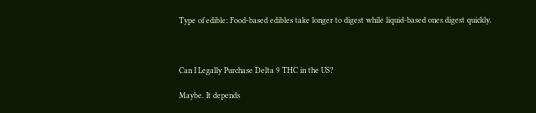Type of edible: Food-based edibles take longer to digest while liquid-based ones digest quickly.



Can I Legally Purchase Delta 9 THC in the US?

Maybe. It depends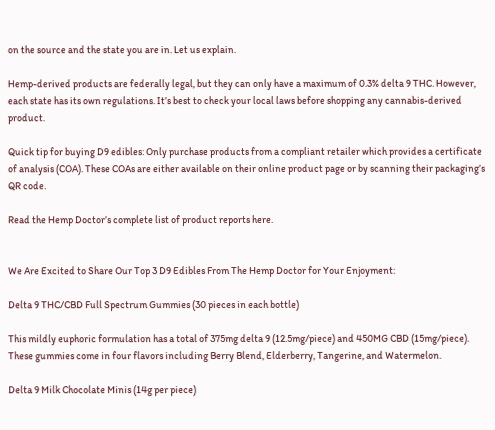on the source and the state you are in. Let us explain.

Hemp-derived products are federally legal, but they can only have a maximum of 0.3% delta 9 THC. However, each state has its own regulations. It’s best to check your local laws before shopping any cannabis-derived product.

Quick tip for buying D9 edibles: Only purchase products from a compliant retailer which provides a certificate of analysis (COA). These COAs are either available on their online product page or by scanning their packaging’s QR code.

Read the Hemp Doctor’s complete list of product reports here.


We Are Excited to Share Our Top 3 D9 Edibles From The Hemp Doctor for Your Enjoyment:

Delta 9 THC/CBD Full Spectrum Gummies (30 pieces in each bottle)

This mildly euphoric formulation has a total of 375mg delta 9 (12.5mg/piece) and 450MG CBD (15mg/piece). These gummies come in four flavors including Berry Blend, Elderberry, Tangerine, and Watermelon.

Delta 9 Milk Chocolate Minis (14g per piece)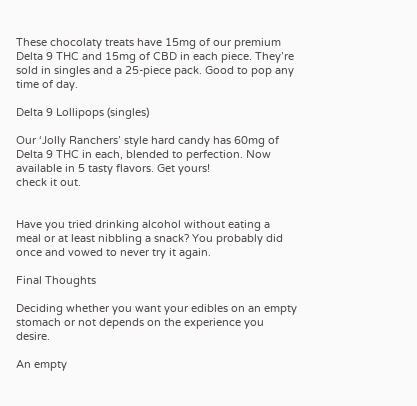These chocolaty treats have 15mg of our premium Delta 9 THC and 15mg of CBD in each piece. They’re sold in singles and a 25-piece pack. Good to pop any time of day.

Delta 9 Lollipops (singles)

Our ‘Jolly Ranchers’ style hard candy has 60mg of Delta 9 THC in each, blended to perfection. Now available in 5 tasty flavors. Get yours!
check it out.


Have you tried drinking alcohol without eating a meal or at least nibbling a snack? You probably did once and vowed to never try it again.

Final Thoughts

Deciding whether you want your edibles on an empty stomach or not depends on the experience you desire.

An empty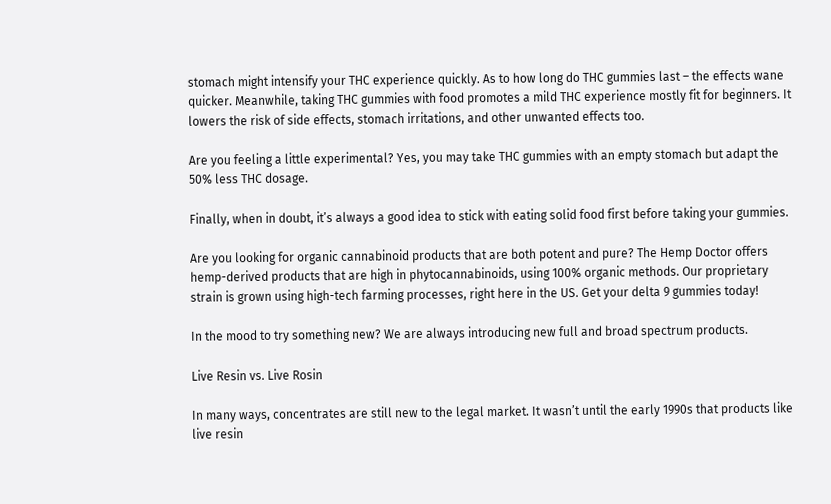stomach might intensify your THC experience quickly. As to how long do THC gummies last – the effects wane quicker. Meanwhile, taking THC gummies with food promotes a mild THC experience mostly fit for beginners. It lowers the risk of side effects, stomach irritations, and other unwanted effects too.

Are you feeling a little experimental? Yes, you may take THC gummies with an empty stomach but adapt the 50% less THC dosage.

Finally, when in doubt, it’s always a good idea to stick with eating solid food first before taking your gummies.

Are you looking for organic cannabinoid products that are both potent and pure? The Hemp Doctor offers hemp-derived products that are high in phytocannabinoids, using 100% organic methods. Our proprietary strain is grown using high-tech farming processes, right here in the US. Get your delta 9 gummies today!

In the mood to try something new? We are always introducing new full and broad spectrum products.

Live Resin vs. Live Rosin

In many ways, concentrates are still new to the legal market. It wasn’t until the early 1990s that products like live resin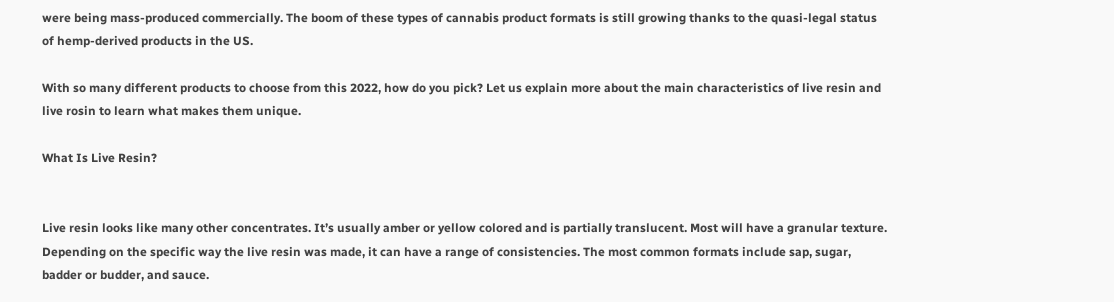were being mass-produced commercially. The boom of these types of cannabis product formats is still growing thanks to the quasi-legal status of hemp-derived products in the US.

With so many different products to choose from this 2022, how do you pick? Let us explain more about the main characteristics of live resin and live rosin to learn what makes them unique.

What Is Live Resin?


Live resin looks like many other concentrates. It’s usually amber or yellow colored and is partially translucent. Most will have a granular texture. Depending on the specific way the live resin was made, it can have a range of consistencies. The most common formats include sap, sugar, badder or budder, and sauce.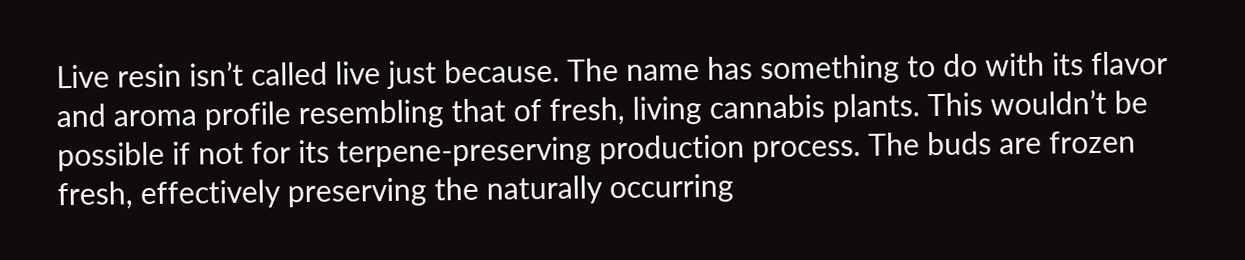Live resin isn’t called live just because. The name has something to do with its flavor and aroma profile resembling that of fresh, living cannabis plants. This wouldn’t be possible if not for its terpene-preserving production process. The buds are frozen fresh, effectively preserving the naturally occurring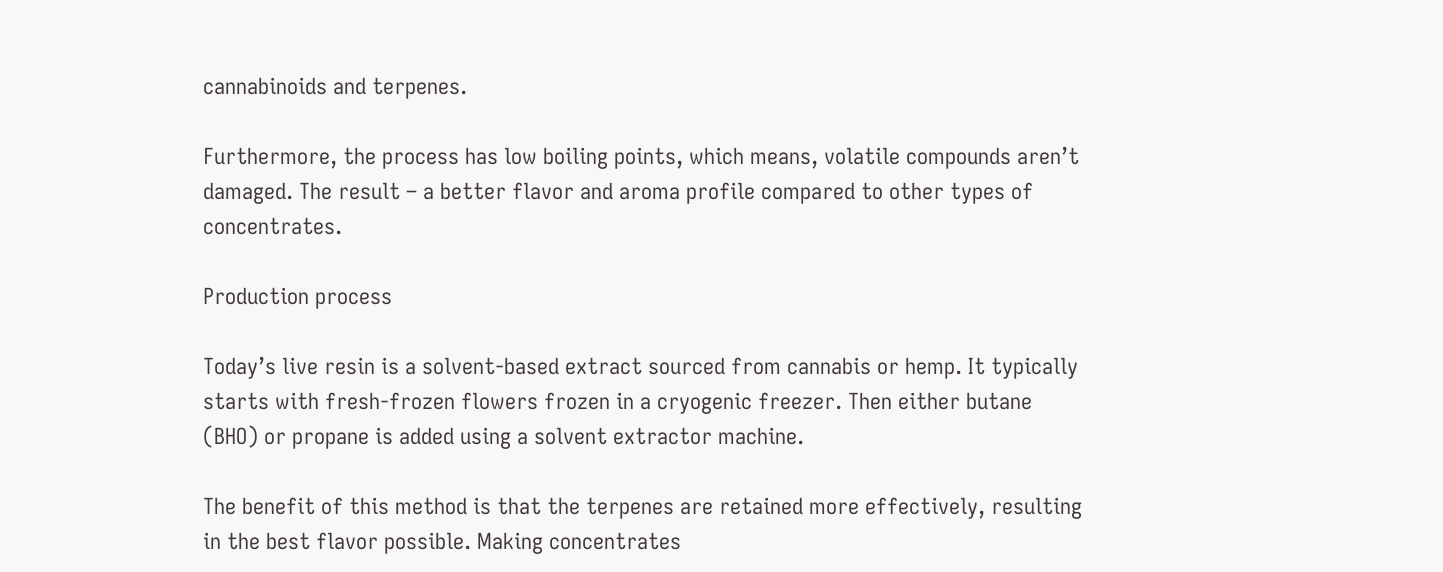cannabinoids and terpenes.

Furthermore, the process has low boiling points, which means, volatile compounds aren’t damaged. The result – a better flavor and aroma profile compared to other types of concentrates.

Production process

Today’s live resin is a solvent-based extract sourced from cannabis or hemp. It typically starts with fresh-frozen flowers frozen in a cryogenic freezer. Then either butane (BHO) or propane is added using a solvent extractor machine.

The benefit of this method is that the terpenes are retained more effectively, resulting in the best flavor possible. Making concentrates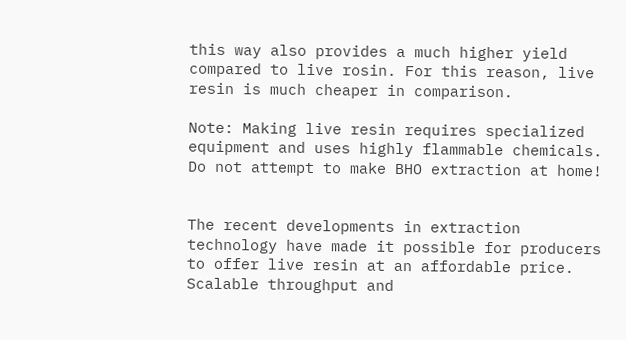this way also provides a much higher yield compared to live rosin. For this reason, live resin is much cheaper in comparison.

Note: Making live resin requires specialized equipment and uses highly flammable chemicals. Do not attempt to make BHO extraction at home!


The recent developments in extraction technology have made it possible for producers to offer live resin at an affordable price. Scalable throughput and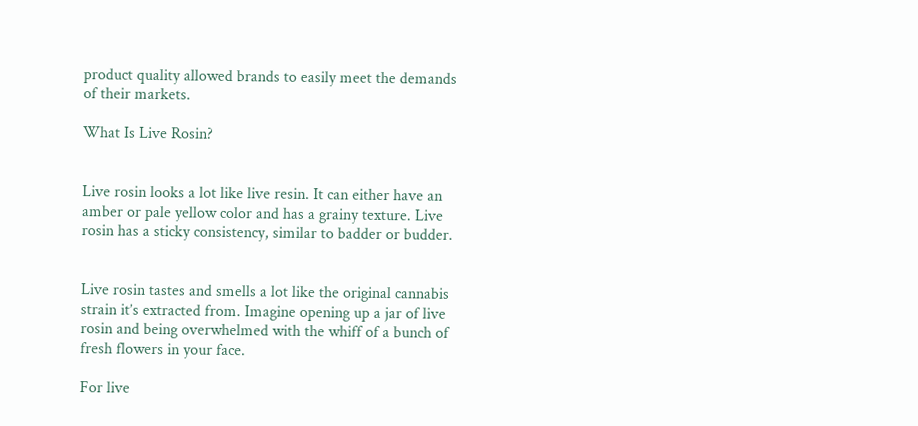product quality allowed brands to easily meet the demands of their markets.

What Is Live Rosin?


Live rosin looks a lot like live resin. It can either have an amber or pale yellow color and has a grainy texture. Live rosin has a sticky consistency, similar to badder or budder.


Live rosin tastes and smells a lot like the original cannabis strain it’s extracted from. Imagine opening up a jar of live rosin and being overwhelmed with the whiff of a bunch of fresh flowers in your face.

For live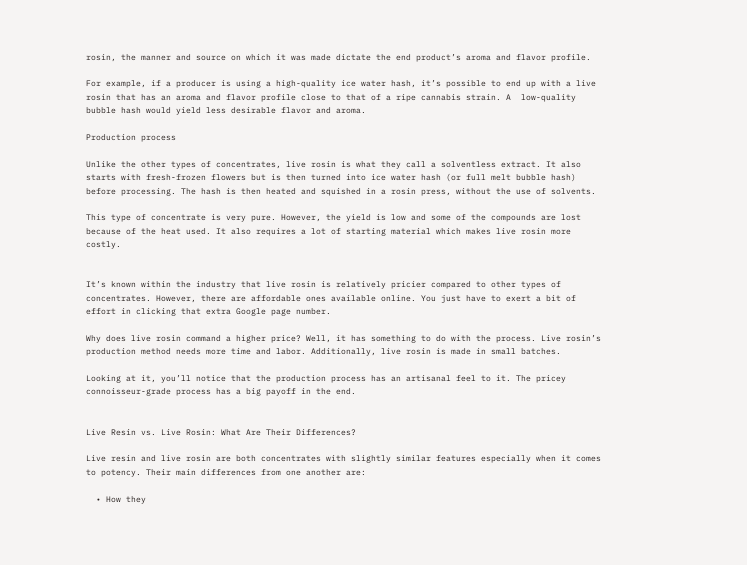rosin, the manner and source on which it was made dictate the end product’s aroma and flavor profile.

For example, if a producer is using a high-quality ice water hash, it’s possible to end up with a live rosin that has an aroma and flavor profile close to that of a ripe cannabis strain. A  low-quality bubble hash would yield less desirable flavor and aroma.

Production process

Unlike the other types of concentrates, live rosin is what they call a solventless extract. It also starts with fresh-frozen flowers but is then turned into ice water hash (or full melt bubble hash) before processing. The hash is then heated and squished in a rosin press, without the use of solvents.

This type of concentrate is very pure. However, the yield is low and some of the compounds are lost because of the heat used. It also requires a lot of starting material which makes live rosin more costly.


It’s known within the industry that live rosin is relatively pricier compared to other types of concentrates. However, there are affordable ones available online. You just have to exert a bit of effort in clicking that extra Google page number.

Why does live rosin command a higher price? Well, it has something to do with the process. Live rosin’s production method needs more time and labor. Additionally, live rosin is made in small batches.

Looking at it, you’ll notice that the production process has an artisanal feel to it. The pricey connoisseur-grade process has a big payoff in the end.


Live Resin vs. Live Rosin: What Are Their Differences?

Live resin and live rosin are both concentrates with slightly similar features especially when it comes to potency. Their main differences from one another are:

  • How they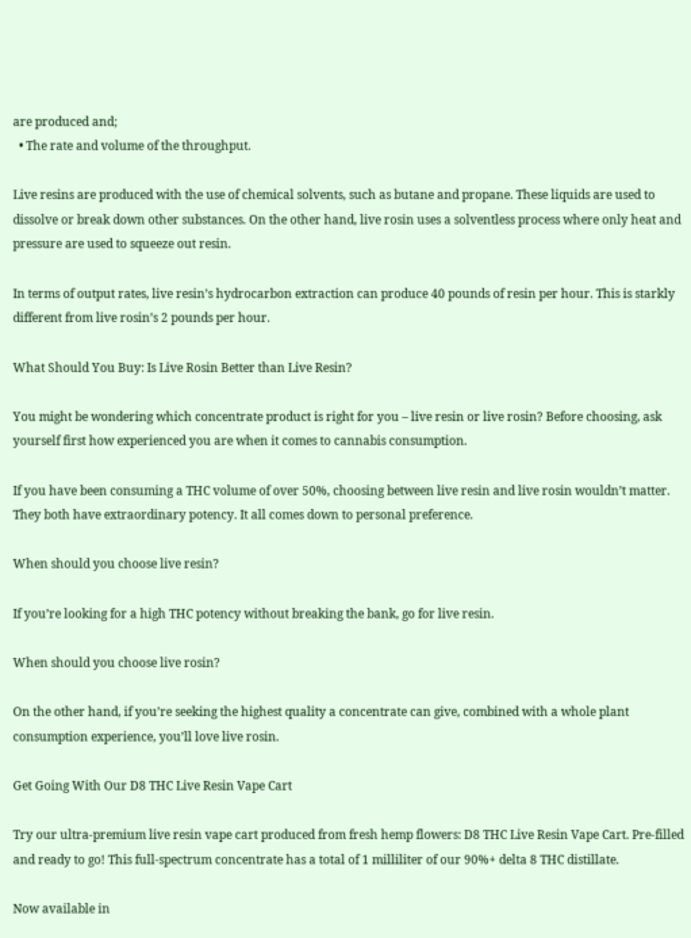are produced and;
  • The rate and volume of the throughput.

Live resins are produced with the use of chemical solvents, such as butane and propane. These liquids are used to dissolve or break down other substances. On the other hand, live rosin uses a solventless process where only heat and pressure are used to squeeze out resin.

In terms of output rates, live resin’s hydrocarbon extraction can produce 40 pounds of resin per hour. This is starkly different from live rosin’s 2 pounds per hour.

What Should You Buy: Is Live Rosin Better than Live Resin?

You might be wondering which concentrate product is right for you – live resin or live rosin? Before choosing, ask yourself first how experienced you are when it comes to cannabis consumption.

If you have been consuming a THC volume of over 50%, choosing between live resin and live rosin wouldn’t matter. They both have extraordinary potency. It all comes down to personal preference.

When should you choose live resin?

If you’re looking for a high THC potency without breaking the bank, go for live resin.

When should you choose live rosin?

On the other hand, if you’re seeking the highest quality a concentrate can give, combined with a whole plant consumption experience, you’ll love live rosin.

Get Going With Our D8 THC Live Resin Vape Cart

Try our ultra-premium live resin vape cart produced from fresh hemp flowers: D8 THC Live Resin Vape Cart. Pre-filled and ready to go! This full-spectrum concentrate has a total of 1 milliliter of our 90%+ delta 8 THC distillate.

Now available in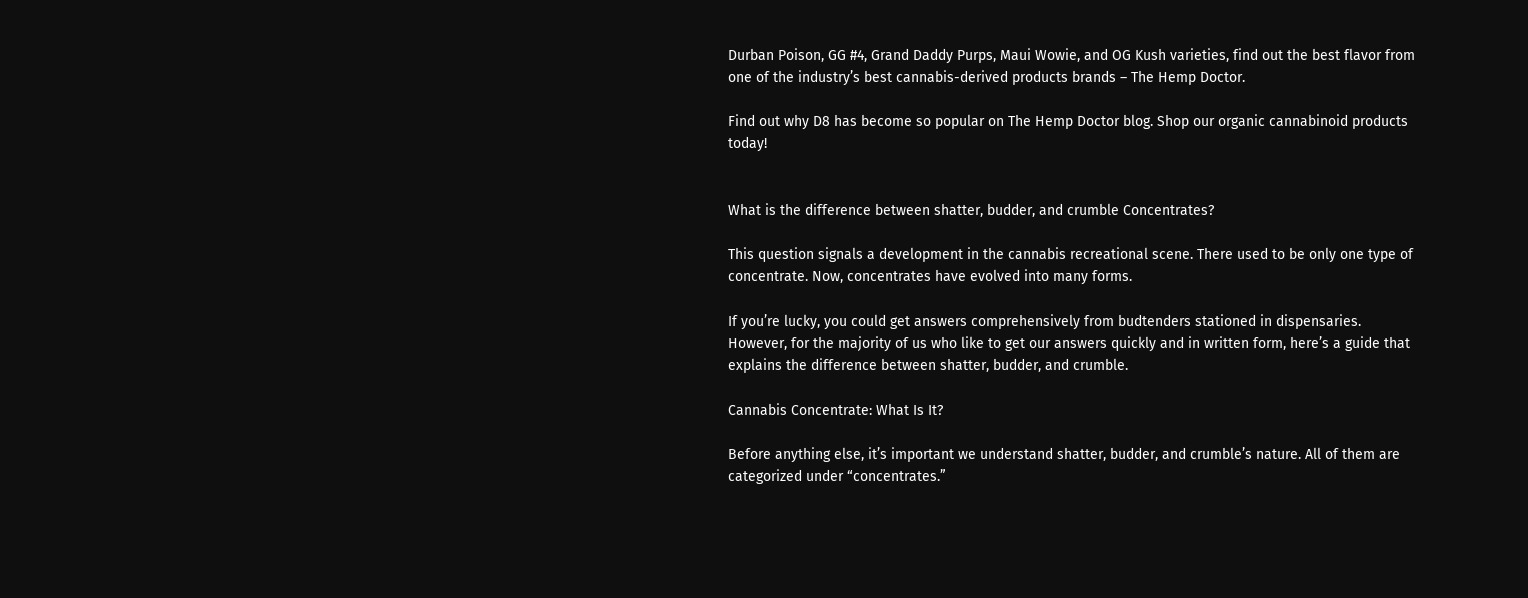Durban Poison, GG #4, Grand Daddy Purps, Maui Wowie, and OG Kush varieties, find out the best flavor from one of the industry’s best cannabis-derived products brands – The Hemp Doctor.

Find out why D8 has become so popular on The Hemp Doctor blog. Shop our organic cannabinoid products today!


What is the difference between shatter, budder, and crumble Concentrates?

This question signals a development in the cannabis recreational scene. There used to be only one type of concentrate. Now, concentrates have evolved into many forms.

If you’re lucky, you could get answers comprehensively from budtenders stationed in dispensaries. However, for the majority of us who like to get our answers quickly and in written form, here’s a guide that explains the difference between shatter, budder, and crumble.

Cannabis Concentrate: What Is It?

Before anything else, it’s important we understand shatter, budder, and crumble’s nature. All of them are categorized under “concentrates.”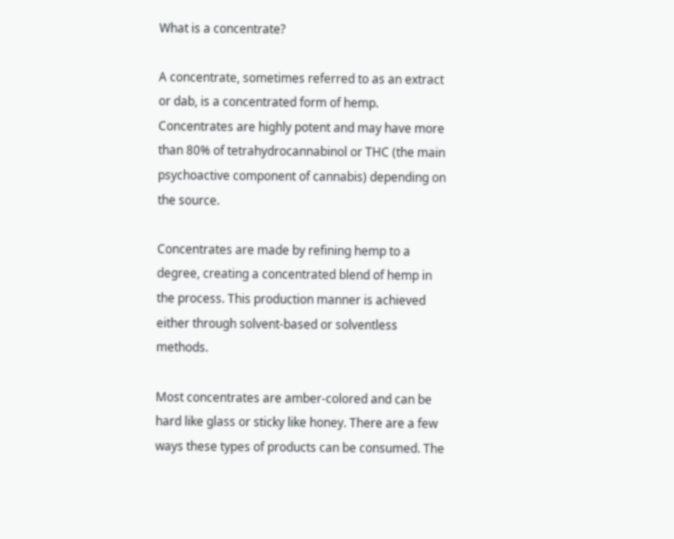What is a concentrate?

A concentrate, sometimes referred to as an extract or dab, is a concentrated form of hemp. Concentrates are highly potent and may have more than 80% of tetrahydrocannabinol or THC (the main psychoactive component of cannabis) depending on the source.

Concentrates are made by refining hemp to a degree, creating a concentrated blend of hemp in the process. This production manner is achieved either through solvent-based or solventless methods.

Most concentrates are amber-colored and can be hard like glass or sticky like honey. There are a few ways these types of products can be consumed. The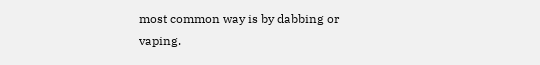most common way is by dabbing or vaping.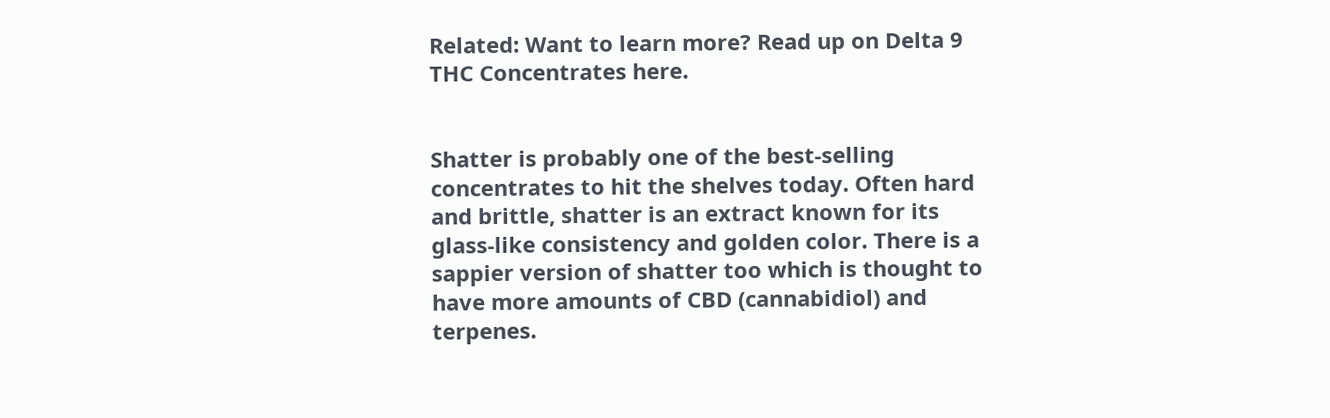Related: Want to learn more? Read up on Delta 9 THC Concentrates here.


Shatter is probably one of the best-selling concentrates to hit the shelves today. Often hard and brittle, shatter is an extract known for its glass-like consistency and golden color. There is a sappier version of shatter too which is thought to have more amounts of CBD (cannabidiol) and terpenes.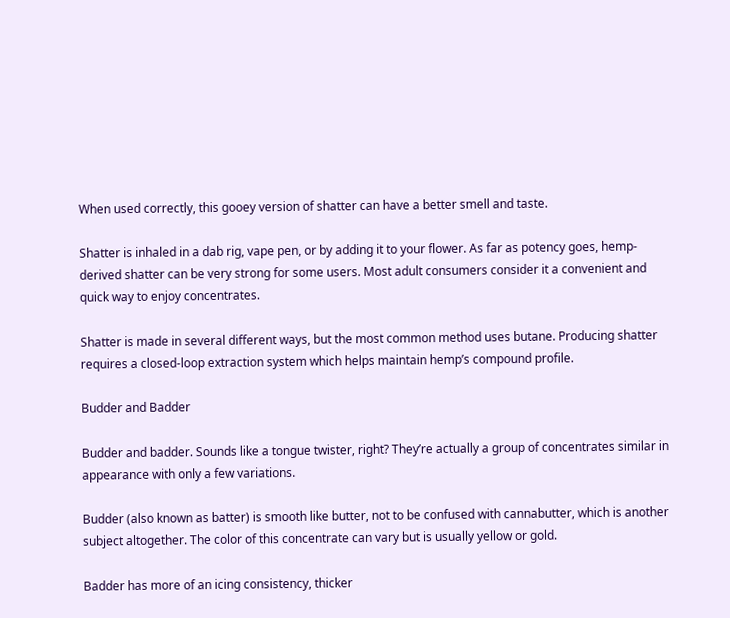When used correctly, this gooey version of shatter can have a better smell and taste.

Shatter is inhaled in a dab rig, vape pen, or by adding it to your flower. As far as potency goes, hemp-derived shatter can be very strong for some users. Most adult consumers consider it a convenient and quick way to enjoy concentrates.

Shatter is made in several different ways, but the most common method uses butane. Producing shatter requires a closed-loop extraction system which helps maintain hemp’s compound profile.

Budder and Badder

Budder and badder. Sounds like a tongue twister, right? They’re actually a group of concentrates similar in appearance with only a few variations.

Budder (also known as batter) is smooth like butter, not to be confused with cannabutter, which is another subject altogether. The color of this concentrate can vary but is usually yellow or gold.

Badder has more of an icing consistency, thicker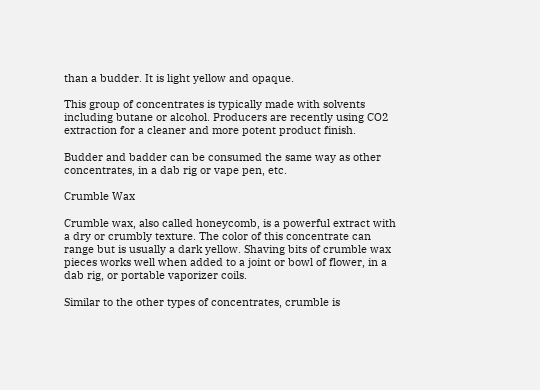than a budder. It is light yellow and opaque.

This group of concentrates is typically made with solvents including butane or alcohol. Producers are recently using CO2 extraction for a cleaner and more potent product finish.

Budder and badder can be consumed the same way as other concentrates, in a dab rig or vape pen, etc.

Crumble Wax

Crumble wax, also called honeycomb, is a powerful extract with a dry or crumbly texture. The color of this concentrate can range but is usually a dark yellow. Shaving bits of crumble wax pieces works well when added to a joint or bowl of flower, in a dab rig, or portable vaporizer coils.

Similar to the other types of concentrates, crumble is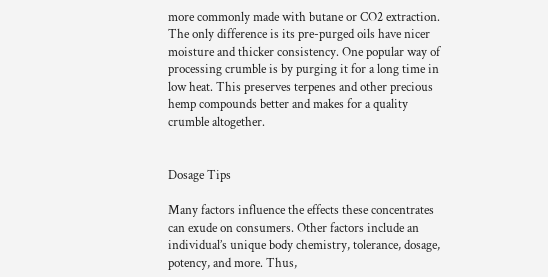more commonly made with butane or CO2 extraction. The only difference is its pre-purged oils have nicer moisture and thicker consistency. One popular way of processing crumble is by purging it for a long time in low heat. This preserves terpenes and other precious hemp compounds better and makes for a quality crumble altogether.


Dosage Tips

Many factors influence the effects these concentrates can exude on consumers. Other factors include an individual’s unique body chemistry, tolerance, dosage, potency, and more. Thus,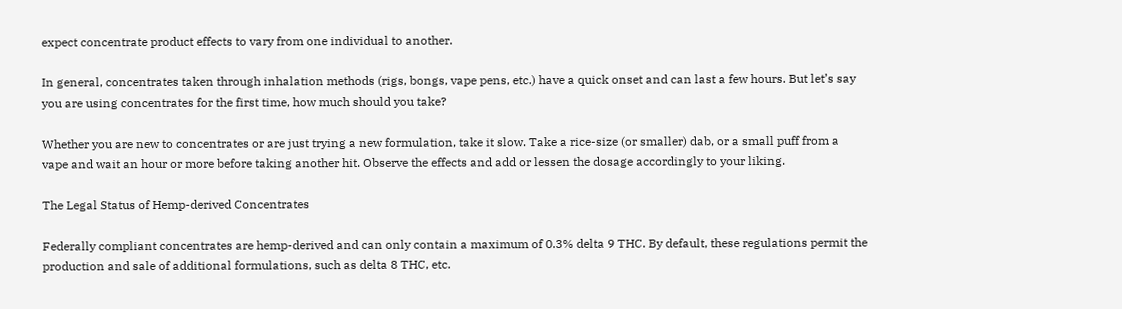expect concentrate product effects to vary from one individual to another.

In general, concentrates taken through inhalation methods (rigs, bongs, vape pens, etc.) have a quick onset and can last a few hours. But let’s say you are using concentrates for the first time, how much should you take?

Whether you are new to concentrates or are just trying a new formulation, take it slow. Take a rice-size (or smaller) dab, or a small puff from a vape and wait an hour or more before taking another hit. Observe the effects and add or lessen the dosage accordingly to your liking.

The Legal Status of Hemp-derived Concentrates

Federally compliant concentrates are hemp-derived and can only contain a maximum of 0.3% delta 9 THC. By default, these regulations permit the production and sale of additional formulations, such as delta 8 THC, etc.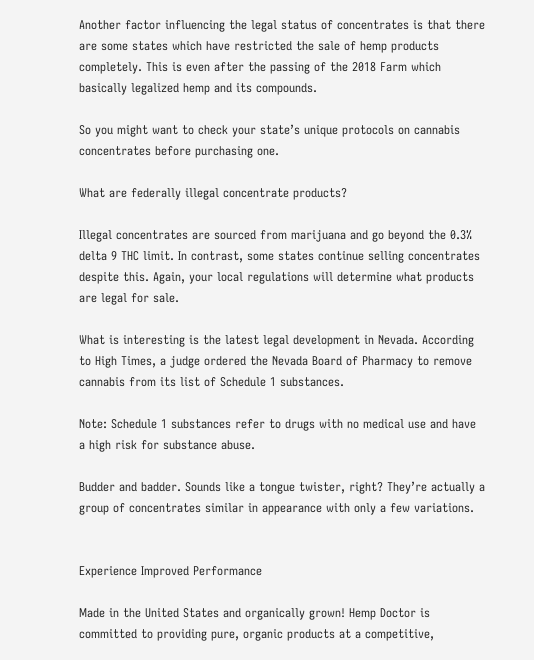Another factor influencing the legal status of concentrates is that there are some states which have restricted the sale of hemp products completely. This is even after the passing of the 2018 Farm which basically legalized hemp and its compounds.

So you might want to check your state’s unique protocols on cannabis concentrates before purchasing one.

What are federally illegal concentrate products?

Illegal concentrates are sourced from marijuana and go beyond the 0.3% delta 9 THC limit. In contrast, some states continue selling concentrates despite this. Again, your local regulations will determine what products are legal for sale.

What is interesting is the latest legal development in Nevada. According to High Times, a judge ordered the Nevada Board of Pharmacy to remove cannabis from its list of Schedule 1 substances.

Note: Schedule 1 substances refer to drugs with no medical use and have a high risk for substance abuse.

Budder and badder. Sounds like a tongue twister, right? They’re actually a group of concentrates similar in appearance with only a few variations.


Experience Improved Performance

Made in the United States and organically grown! Hemp Doctor is committed to providing pure, organic products at a competitive,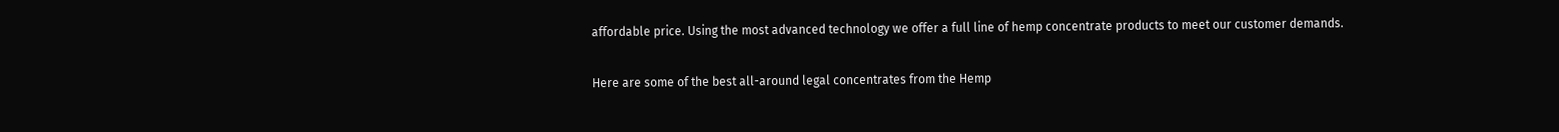affordable price. Using the most advanced technology we offer a full line of hemp concentrate products to meet our customer demands.

Here are some of the best all-around legal concentrates from the Hemp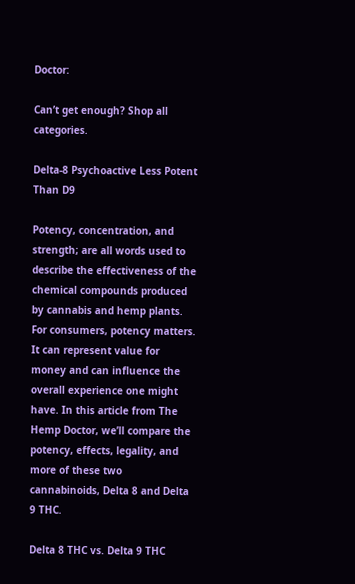Doctor:

Can’t get enough? Shop all categories.

Delta-8 Psychoactive Less Potent Than D9

Potency, concentration, and strength; are all words used to describe the effectiveness of the chemical compounds produced by cannabis and hemp plants. For consumers, potency matters. It can represent value for money and can influence the overall experience one might have. In this article from The Hemp Doctor, we’ll compare the potency, effects, legality, and more of these two cannabinoids, Delta 8 and Delta 9 THC.

Delta 8 THC vs. Delta 9 THC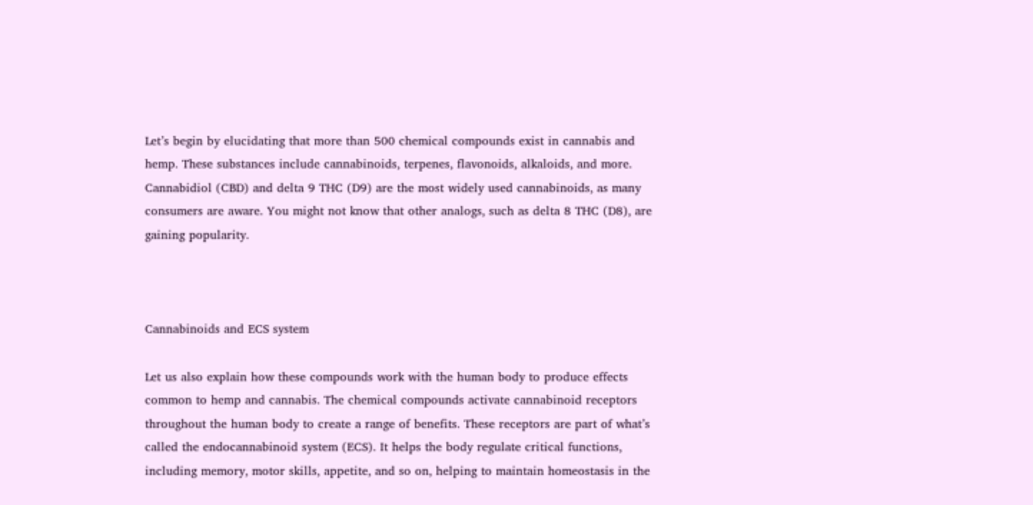Let’s begin by elucidating that more than 500 chemical compounds exist in cannabis and hemp. These substances include cannabinoids, terpenes, flavonoids, alkaloids, and more. Cannabidiol (CBD) and delta 9 THC (D9) are the most widely used cannabinoids, as many consumers are aware. You might not know that other analogs, such as delta 8 THC (D8), are gaining popularity.



Cannabinoids and ECS system

Let us also explain how these compounds work with the human body to produce effects common to hemp and cannabis. The chemical compounds activate cannabinoid receptors throughout the human body to create a range of benefits. These receptors are part of what’s called the endocannabinoid system (ECS). It helps the body regulate critical functions, including memory, motor skills, appetite, and so on, helping to maintain homeostasis in the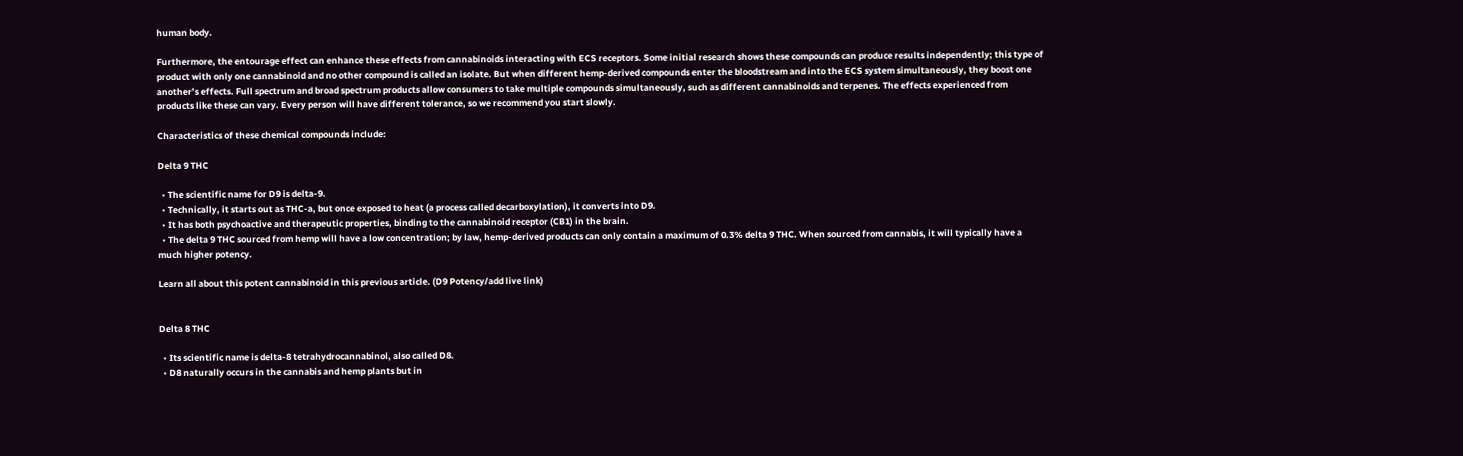human body.

Furthermore, the entourage effect can enhance these effects from cannabinoids interacting with ECS receptors. Some initial research shows these compounds can produce results independently; this type of product with only one cannabinoid and no other compound is called an isolate. But when different hemp-derived compounds enter the bloodstream and into the ECS system simultaneously, they boost one another’s effects. Full spectrum and broad spectrum products allow consumers to take multiple compounds simultaneously, such as different cannabinoids and terpenes. The effects experienced from products like these can vary. Every person will have different tolerance, so we recommend you start slowly.

Characteristics of these chemical compounds include:

Delta 9 THC

  • The scientific name for D9 is delta-9.
  • Technically, it starts out as THC-a, but once exposed to heat (a process called decarboxylation), it converts into D9.
  • It has both psychoactive and therapeutic properties, binding to the cannabinoid receptor (CB1) in the brain.
  • The delta 9 THC sourced from hemp will have a low concentration; by law, hemp-derived products can only contain a maximum of 0.3% delta 9 THC. When sourced from cannabis, it will typically have a much higher potency.

Learn all about this potent cannabinoid in this previous article. (D9 Potency/add live link)


Delta 8 THC

  • Its scientific name is delta-8 tetrahydrocannabinol, also called D8.
  • D8 naturally occurs in the cannabis and hemp plants but in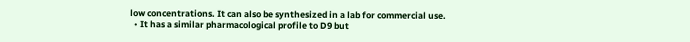low concentrations. It can also be synthesized in a lab for commercial use.
  • It has a similar pharmacological profile to D9 but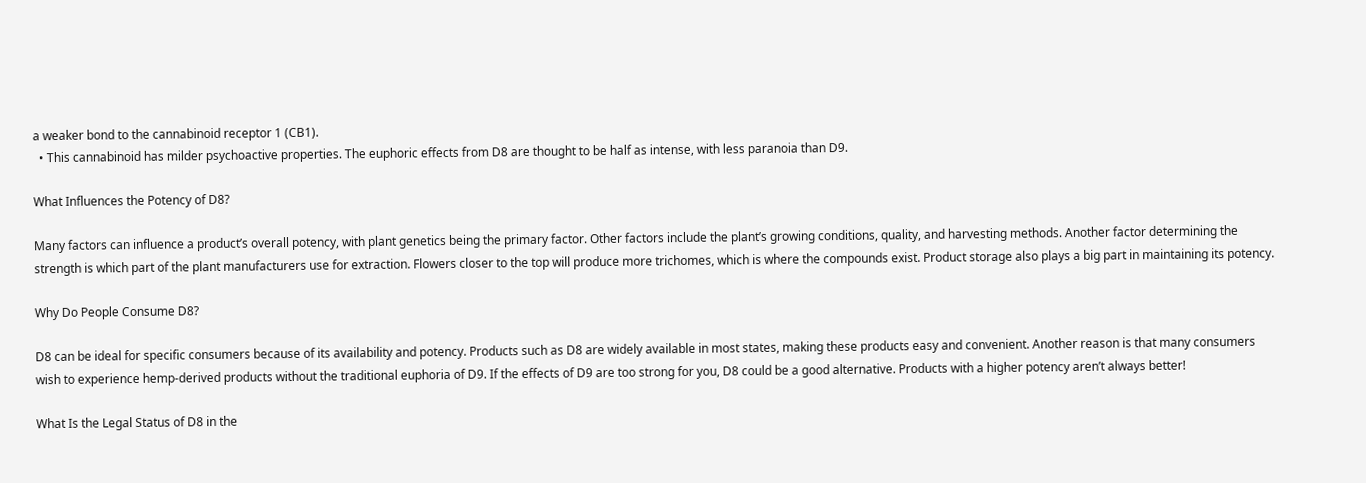a weaker bond to the cannabinoid receptor 1 (CB1).
  • This cannabinoid has milder psychoactive properties. The euphoric effects from D8 are thought to be half as intense, with less paranoia than D9.

What Influences the Potency of D8?

Many factors can influence a product’s overall potency, with plant genetics being the primary factor. Other factors include the plant’s growing conditions, quality, and harvesting methods. Another factor determining the strength is which part of the plant manufacturers use for extraction. Flowers closer to the top will produce more trichomes, which is where the compounds exist. Product storage also plays a big part in maintaining its potency.

Why Do People Consume D8?

D8 can be ideal for specific consumers because of its availability and potency. Products such as D8 are widely available in most states, making these products easy and convenient. Another reason is that many consumers wish to experience hemp-derived products without the traditional euphoria of D9. If the effects of D9 are too strong for you, D8 could be a good alternative. Products with a higher potency aren’t always better!

What Is the Legal Status of D8 in the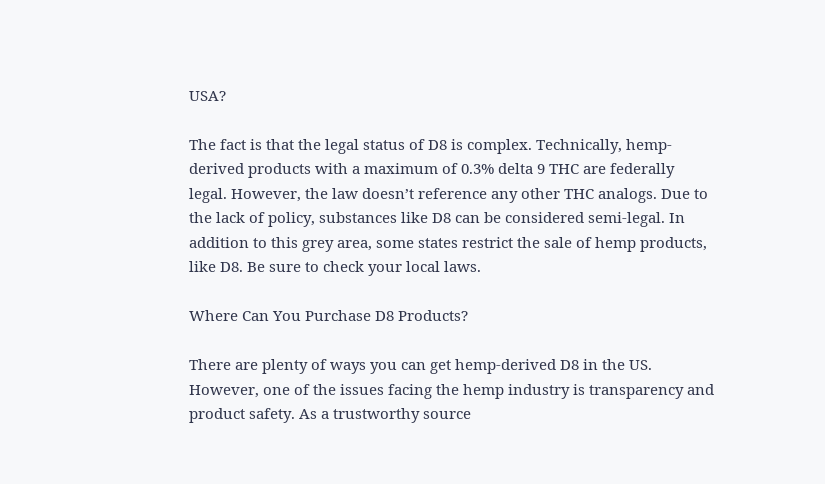USA?

The fact is that the legal status of D8 is complex. Technically, hemp-derived products with a maximum of 0.3% delta 9 THC are federally legal. However, the law doesn’t reference any other THC analogs. Due to the lack of policy, substances like D8 can be considered semi-legal. In addition to this grey area, some states restrict the sale of hemp products, like D8. Be sure to check your local laws.

Where Can You Purchase D8 Products?

There are plenty of ways you can get hemp-derived D8 in the US. However, one of the issues facing the hemp industry is transparency and product safety. As a trustworthy source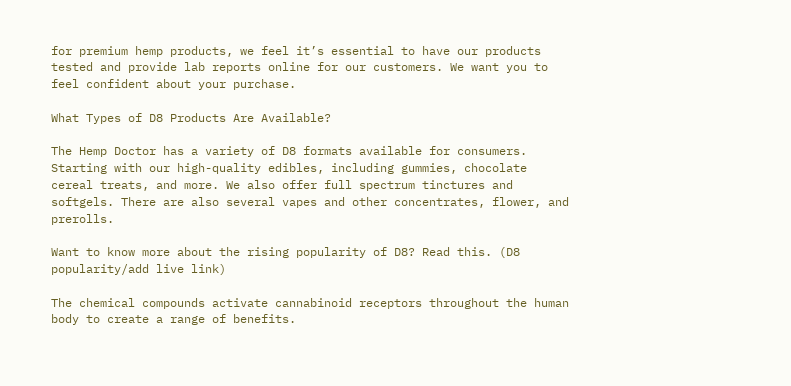for premium hemp products, we feel it’s essential to have our products tested and provide lab reports online for our customers. We want you to feel confident about your purchase.

What Types of D8 Products Are Available?

The Hemp Doctor has a variety of D8 formats available for consumers. Starting with our high-quality edibles, including gummies, chocolate cereal treats, and more. We also offer full spectrum tinctures and softgels. There are also several vapes and other concentrates, flower, and prerolls.

Want to know more about the rising popularity of D8? Read this. (D8 popularity/add live link)

The chemical compounds activate cannabinoid receptors throughout the human body to create a range of benefits.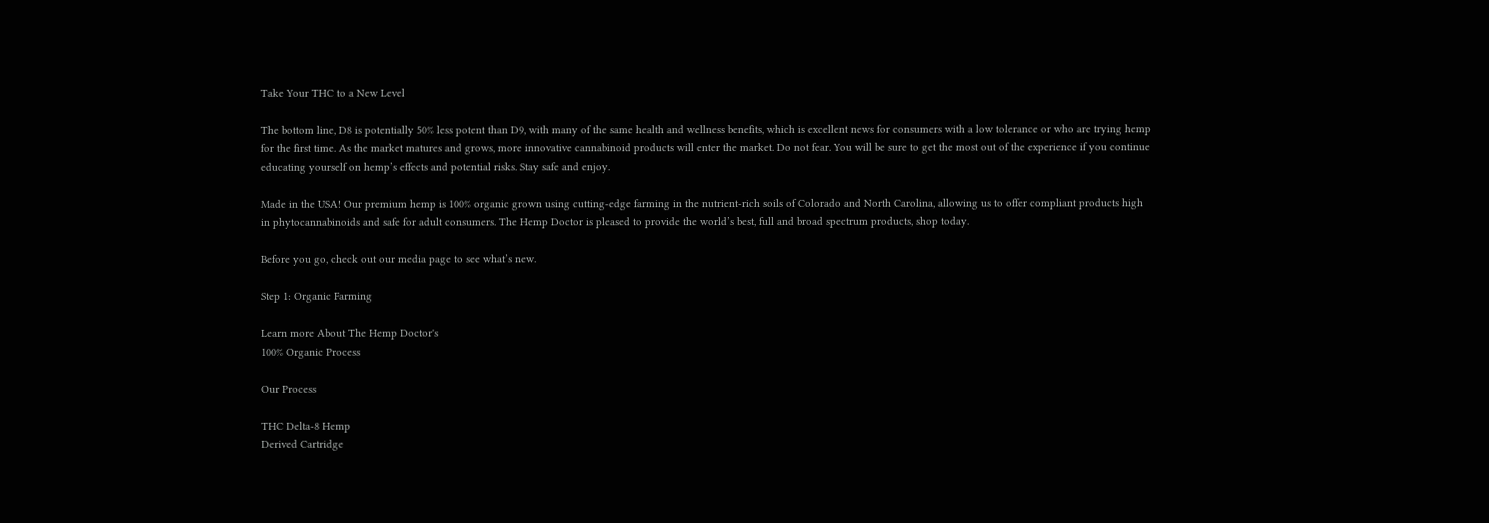Take Your THC to a New Level

The bottom line, D8 is potentially 50% less potent than D9, with many of the same health and wellness benefits, which is excellent news for consumers with a low tolerance or who are trying hemp for the first time. As the market matures and grows, more innovative cannabinoid products will enter the market. Do not fear. You will be sure to get the most out of the experience if you continue educating yourself on hemp’s effects and potential risks. Stay safe and enjoy.

Made in the USA! Our premium hemp is 100% organic grown using cutting-edge farming in the nutrient-rich soils of Colorado and North Carolina, allowing us to offer compliant products high in phytocannabinoids and safe for adult consumers. The Hemp Doctor is pleased to provide the world’s best, full and broad spectrum products, shop today.

Before you go, check out our media page to see what’s new.

Step 1: Organic Farming

Learn more About The Hemp Doctor's
100% Organic Process

Our Process

THC Delta-8 Hemp
Derived Cartridge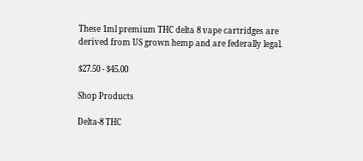These 1ml premium THC delta 8 vape cartridges are derived from US grown hemp and are federally legal.

$27.50 - $45.00

Shop Products

Delta-8 THC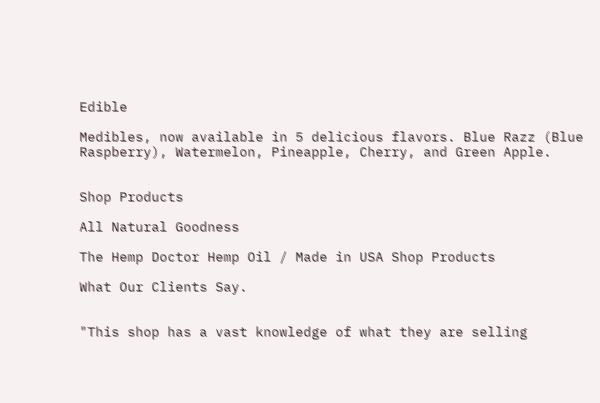Edible

Medibles, now available in 5 delicious flavors. Blue Razz (Blue Raspberry), Watermelon, Pineapple, Cherry, and Green Apple.


Shop Products

All Natural Goodness

The Hemp Doctor Hemp Oil / Made in USA Shop Products

What Our Clients Say.


"This shop has a vast knowledge of what they are selling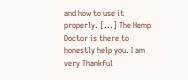and how to use it properly. [...] The Hemp Doctor is there to honestly help you. I am very Thankful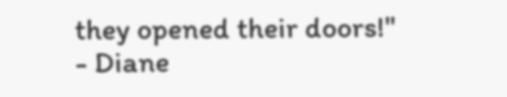they opened their doors!"
- Diane